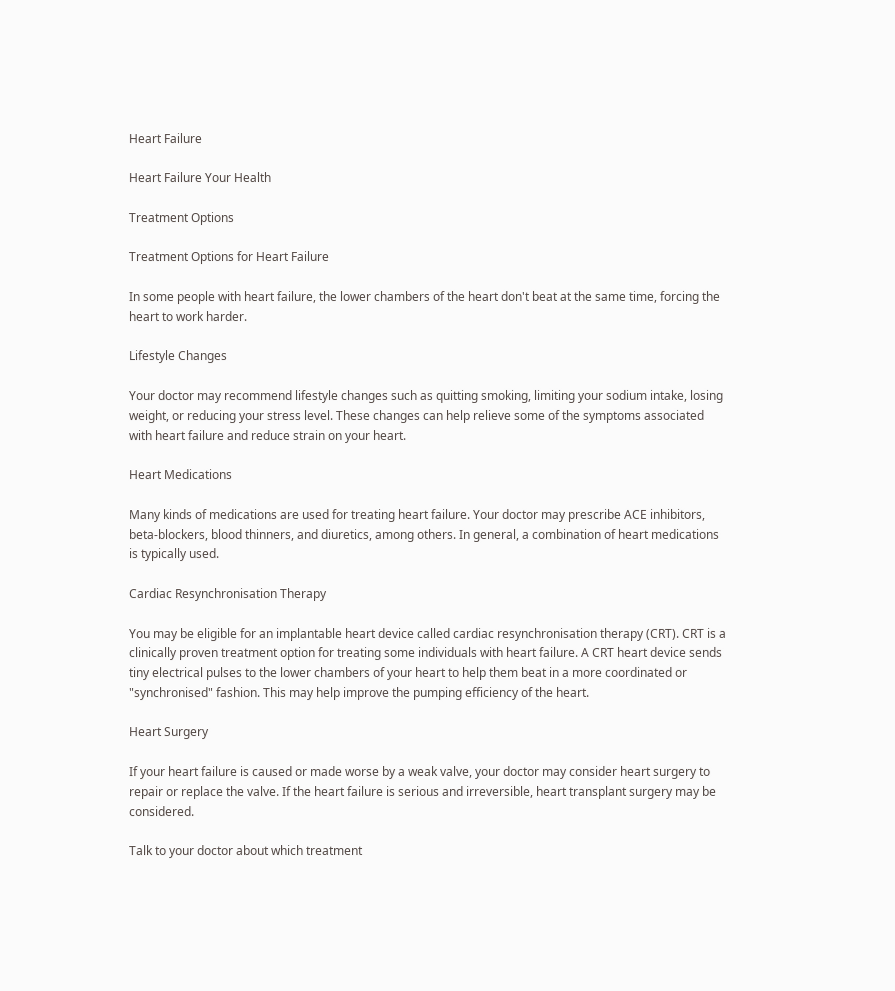Heart Failure

Heart Failure Your Health

Treatment Options

Treatment Options for Heart Failure

In some people with heart failure, the lower chambers of the heart don't beat at the same time, forcing the heart to work harder.

Lifestyle Changes

Your doctor may recommend lifestyle changes such as quitting smoking, limiting your sodium intake, losing weight, or reducing your stress level. These changes can help relieve some of the symptoms associated with heart failure and reduce strain on your heart.

Heart Medications

Many kinds of medications are used for treating heart failure. Your doctor may prescribe ACE inhibitors, beta-blockers, blood thinners, and diuretics, among others. In general, a combination of heart medications is typically used.

Cardiac Resynchronisation Therapy

You may be eligible for an implantable heart device called cardiac resynchronisation therapy (CRT). CRT is a clinically proven treatment option for treating some individuals with heart failure. A CRT heart device sends tiny electrical pulses to the lower chambers of your heart to help them beat in a more coordinated or "synchronised" fashion. This may help improve the pumping efficiency of the heart.

Heart Surgery

If your heart failure is caused or made worse by a weak valve, your doctor may consider heart surgery to repair or replace the valve. If the heart failure is serious and irreversible, heart transplant surgery may be considered.

Talk to your doctor about which treatment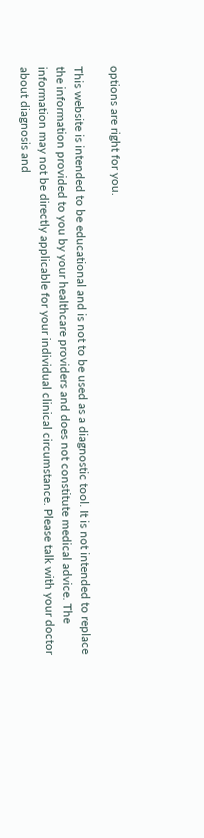options are right for you.

This website is intended to be educational and is not to be used as a diagnostic tool. It is not intended to replace the information provided to you by your healthcare providers and does not constitute medical advice. The information may not be directly applicable for your individual clinical circumstance. Please talk with your doctor about diagnosis and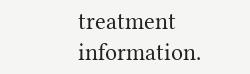treatment information.